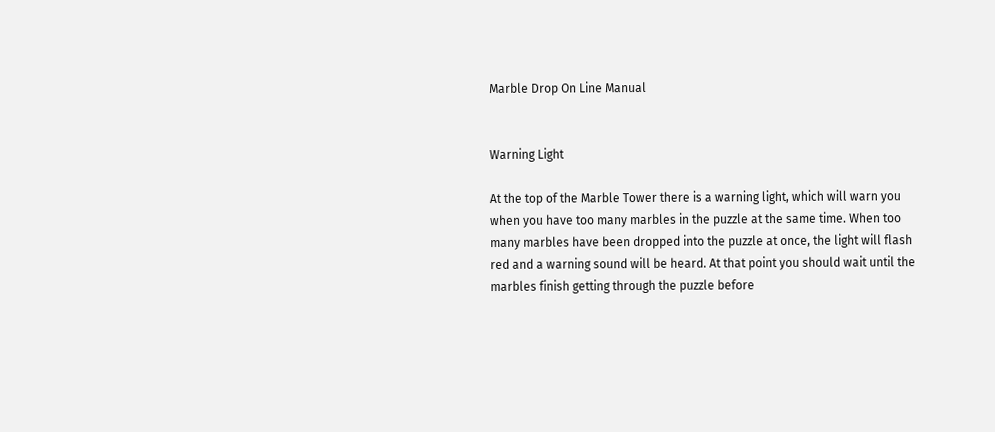Marble Drop On Line Manual


Warning Light

At the top of the Marble Tower there is a warning light, which will warn you when you have too many marbles in the puzzle at the same time. When too many marbles have been dropped into the puzzle at once, the light will flash red and a warning sound will be heard. At that point you should wait until the marbles finish getting through the puzzle before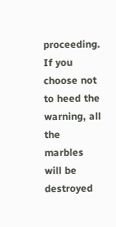proceeding. If you choose not to heed the warning, all the marbles will be destroyed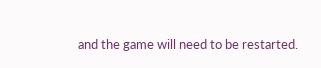and the game will need to be restarted.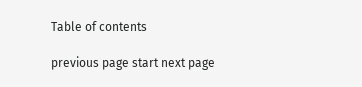Table of contents

previous page start next page